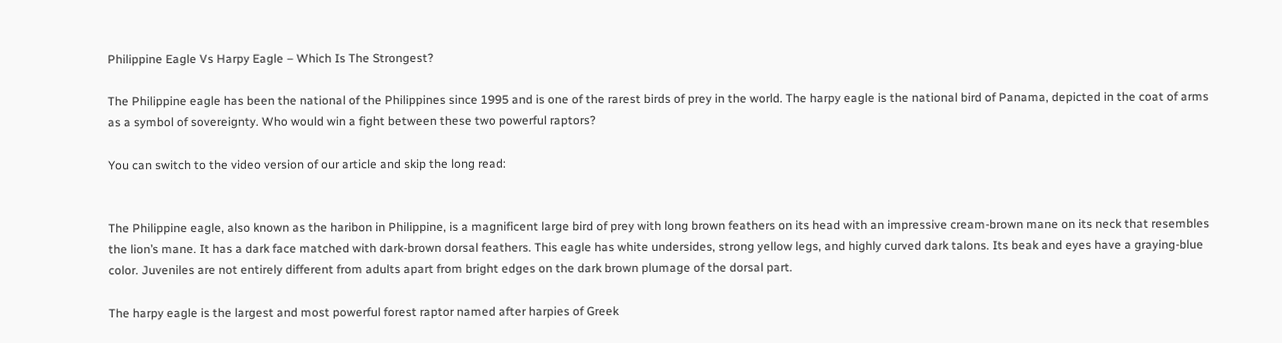Philippine Eagle Vs Harpy Eagle – Which Is The Strongest?

The Philippine eagle has been the national of the Philippines since 1995 and is one of the rarest birds of prey in the world. The harpy eagle is the national bird of Panama, depicted in the coat of arms as a symbol of sovereignty. Who would win a fight between these two powerful raptors?

You can switch to the video version of our article and skip the long read:


The Philippine eagle, also known as the haribon in Philippine, is a magnificent large bird of prey with long brown feathers on its head with an impressive cream-brown mane on its neck that resembles the lion’s mane. It has a dark face matched with dark-brown dorsal feathers. This eagle has white undersides, strong yellow legs, and highly curved dark talons. Its beak and eyes have a graying-blue color. Juveniles are not entirely different from adults apart from bright edges on the dark brown plumage of the dorsal part.

The harpy eagle is the largest and most powerful forest raptor named after harpies of Greek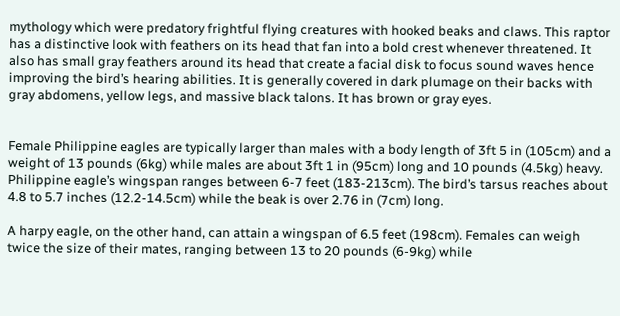mythology which were predatory frightful flying creatures with hooked beaks and claws. This raptor has a distinctive look with feathers on its head that fan into a bold crest whenever threatened. It also has small gray feathers around its head that create a facial disk to focus sound waves hence improving the bird’s hearing abilities. It is generally covered in dark plumage on their backs with gray abdomens, yellow legs, and massive black talons. It has brown or gray eyes.


Female Philippine eagles are typically larger than males with a body length of 3ft 5 in (105cm) and a weight of 13 pounds (6kg) while males are about 3ft 1 in (95cm) long and 10 pounds (4.5kg) heavy. Philippine eagle’s wingspan ranges between 6-7 feet (183-213cm). The bird’s tarsus reaches about 4.8 to 5.7 inches (12.2-14.5cm) while the beak is over 2.76 in (7cm) long.

A harpy eagle, on the other hand, can attain a wingspan of 6.5 feet (198cm). Females can weigh twice the size of their mates, ranging between 13 to 20 pounds (6-9kg) while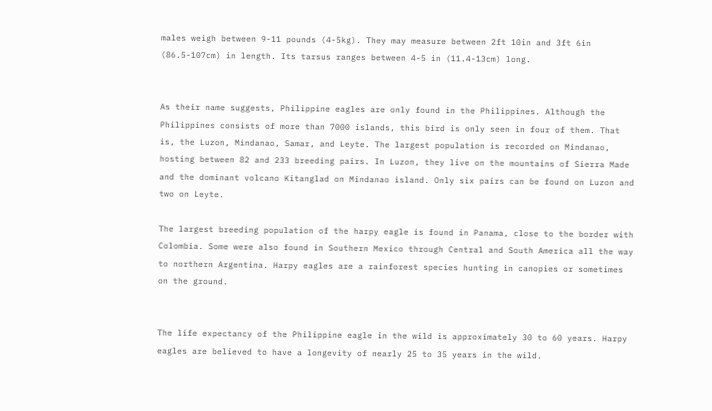males weigh between 9-11 pounds (4-5kg). They may measure between 2ft 10in and 3ft 6in (86.5-107cm) in length. Its tarsus ranges between 4-5 in (11.4-13cm) long.


As their name suggests, Philippine eagles are only found in the Philippines. Although the Philippines consists of more than 7000 islands, this bird is only seen in four of them. That is, the Luzon, Mindanao, Samar, and Leyte. The largest population is recorded on Mindanao, hosting between 82 and 233 breeding pairs. In Luzon, they live on the mountains of Sierra Made and the dominant volcano Kitanglad on Mindanao island. Only six pairs can be found on Luzon and two on Leyte.

The largest breeding population of the harpy eagle is found in Panama, close to the border with Colombia. Some were also found in Southern Mexico through Central and South America all the way to northern Argentina. Harpy eagles are a rainforest species hunting in canopies or sometimes on the ground.


The life expectancy of the Philippine eagle in the wild is approximately 30 to 60 years. Harpy eagles are believed to have a longevity of nearly 25 to 35 years in the wild.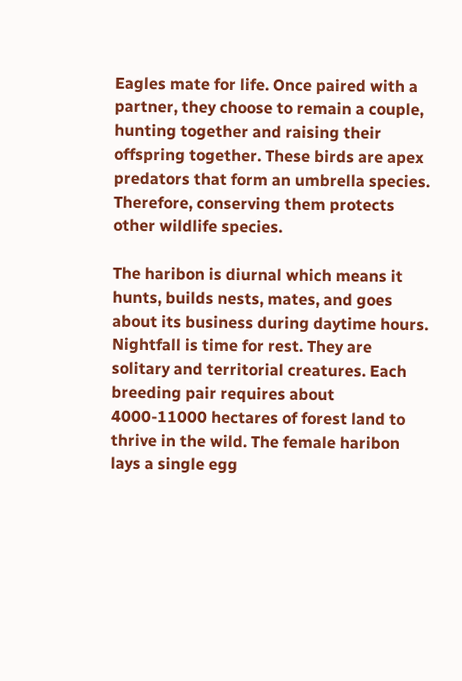Eagles mate for life. Once paired with a partner, they choose to remain a couple, hunting together and raising their offspring together. These birds are apex predators that form an umbrella species. Therefore, conserving them protects other wildlife species.

The haribon is diurnal which means it hunts, builds nests, mates, and goes about its business during daytime hours. Nightfall is time for rest. They are solitary and territorial creatures. Each breeding pair requires about 4000-11000 hectares of forest land to thrive in the wild. The female haribon lays a single egg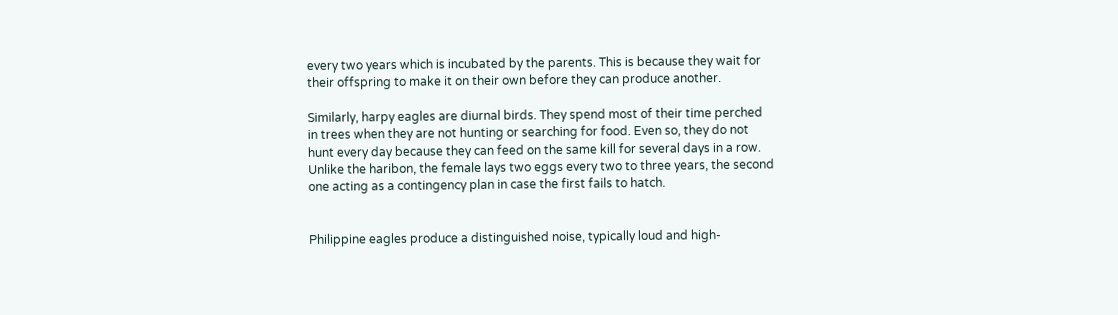every two years which is incubated by the parents. This is because they wait for their offspring to make it on their own before they can produce another.

Similarly, harpy eagles are diurnal birds. They spend most of their time perched in trees when they are not hunting or searching for food. Even so, they do not hunt every day because they can feed on the same kill for several days in a row. Unlike the haribon, the female lays two eggs every two to three years, the second one acting as a contingency plan in case the first fails to hatch.


Philippine eagles produce a distinguished noise, typically loud and high-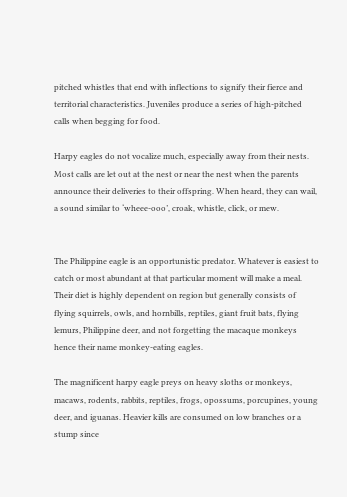pitched whistles that end with inflections to signify their fierce and territorial characteristics. Juveniles produce a series of high-pitched calls when begging for food.

Harpy eagles do not vocalize much, especially away from their nests. Most calls are let out at the nest or near the nest when the parents announce their deliveries to their offspring. When heard, they can wail, a sound similar to ‘wheee-ooo’, croak, whistle, click, or mew.


The Philippine eagle is an opportunistic predator. Whatever is easiest to catch or most abundant at that particular moment will make a meal. Their diet is highly dependent on region but generally consists of flying squirrels, owls, and hornbills, reptiles, giant fruit bats, flying lemurs, Philippine deer, and not forgetting the macaque monkeys hence their name monkey-eating eagles.

The magnificent harpy eagle preys on heavy sloths or monkeys, macaws, rodents, rabbits, reptiles, frogs, opossums, porcupines, young deer, and iguanas. Heavier kills are consumed on low branches or a stump since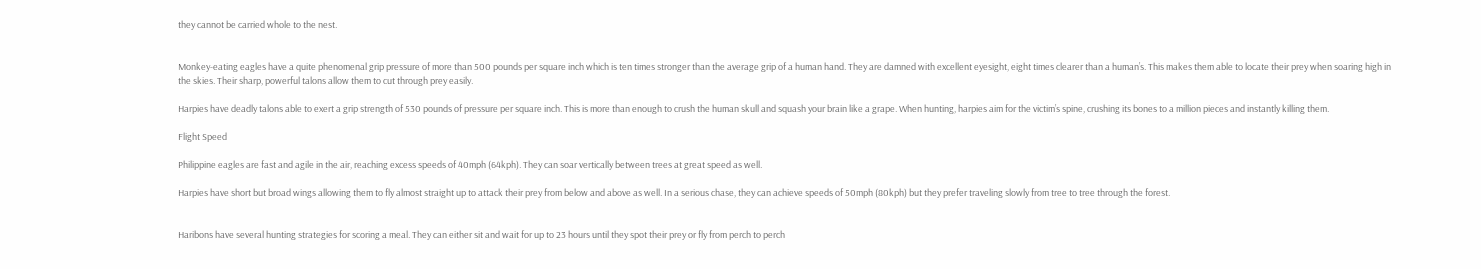they cannot be carried whole to the nest.


Monkey-eating eagles have a quite phenomenal grip pressure of more than 500 pounds per square inch which is ten times stronger than the average grip of a human hand. They are damned with excellent eyesight, eight times clearer than a human’s. This makes them able to locate their prey when soaring high in the skies. Their sharp, powerful talons allow them to cut through prey easily.

Harpies have deadly talons able to exert a grip strength of 530 pounds of pressure per square inch. This is more than enough to crush the human skull and squash your brain like a grape. When hunting, harpies aim for the victim’s spine, crushing its bones to a million pieces and instantly killing them.

Flight Speed

Philippine eagles are fast and agile in the air, reaching excess speeds of 40mph (64kph). They can soar vertically between trees at great speed as well.

Harpies have short but broad wings allowing them to fly almost straight up to attack their prey from below and above as well. In a serious chase, they can achieve speeds of 50mph (80kph) but they prefer traveling slowly from tree to tree through the forest.


Haribons have several hunting strategies for scoring a meal. They can either sit and wait for up to 23 hours until they spot their prey or fly from perch to perch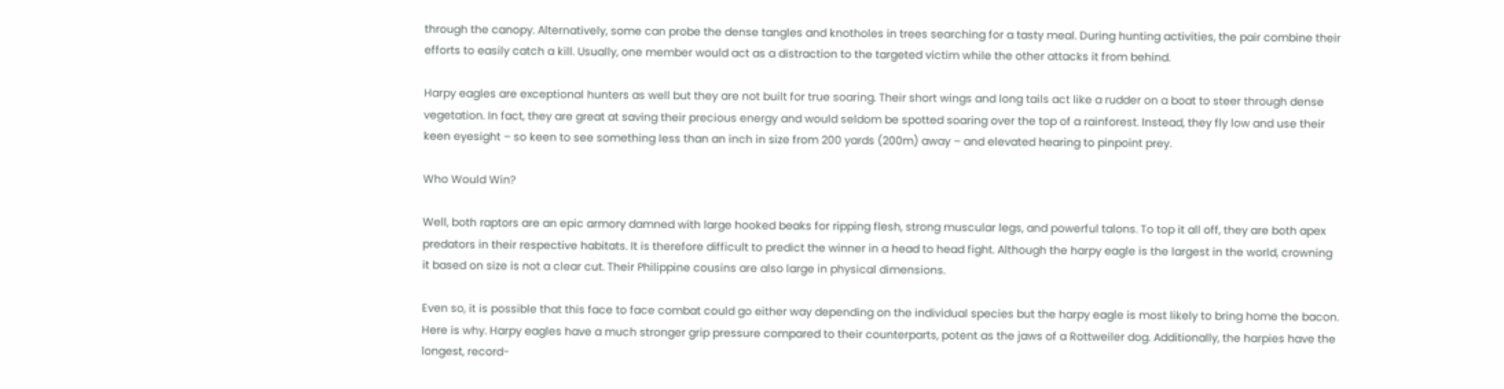through the canopy. Alternatively, some can probe the dense tangles and knotholes in trees searching for a tasty meal. During hunting activities, the pair combine their efforts to easily catch a kill. Usually, one member would act as a distraction to the targeted victim while the other attacks it from behind.

Harpy eagles are exceptional hunters as well but they are not built for true soaring. Their short wings and long tails act like a rudder on a boat to steer through dense vegetation. In fact, they are great at saving their precious energy and would seldom be spotted soaring over the top of a rainforest. Instead, they fly low and use their keen eyesight – so keen to see something less than an inch in size from 200 yards (200m) away – and elevated hearing to pinpoint prey.

Who Would Win?

Well, both raptors are an epic armory damned with large hooked beaks for ripping flesh, strong muscular legs, and powerful talons. To top it all off, they are both apex predators in their respective habitats. It is therefore difficult to predict the winner in a head to head fight. Although the harpy eagle is the largest in the world, crowning it based on size is not a clear cut. Their Philippine cousins are also large in physical dimensions.

Even so, it is possible that this face to face combat could go either way depending on the individual species but the harpy eagle is most likely to bring home the bacon. Here is why. Harpy eagles have a much stronger grip pressure compared to their counterparts, potent as the jaws of a Rottweiler dog. Additionally, the harpies have the longest, record-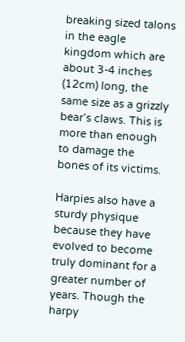breaking sized talons in the eagle kingdom which are about 3-4 inches (12cm) long, the same size as a grizzly bear’s claws. This is more than enough to damage the bones of its victims.

Harpies also have a sturdy physique because they have evolved to become truly dominant for a greater number of years. Though the harpy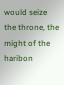would seize the throne, the might of the haribon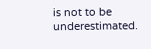is not to be underestimated.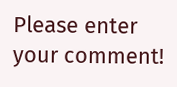Please enter your comment!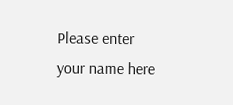Please enter your name here